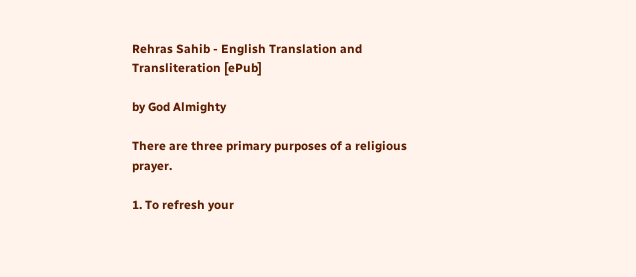Rehras Sahib - English Translation and Transliteration [ePub]

by God Almighty

There are three primary purposes of a religious prayer.

1. To refresh your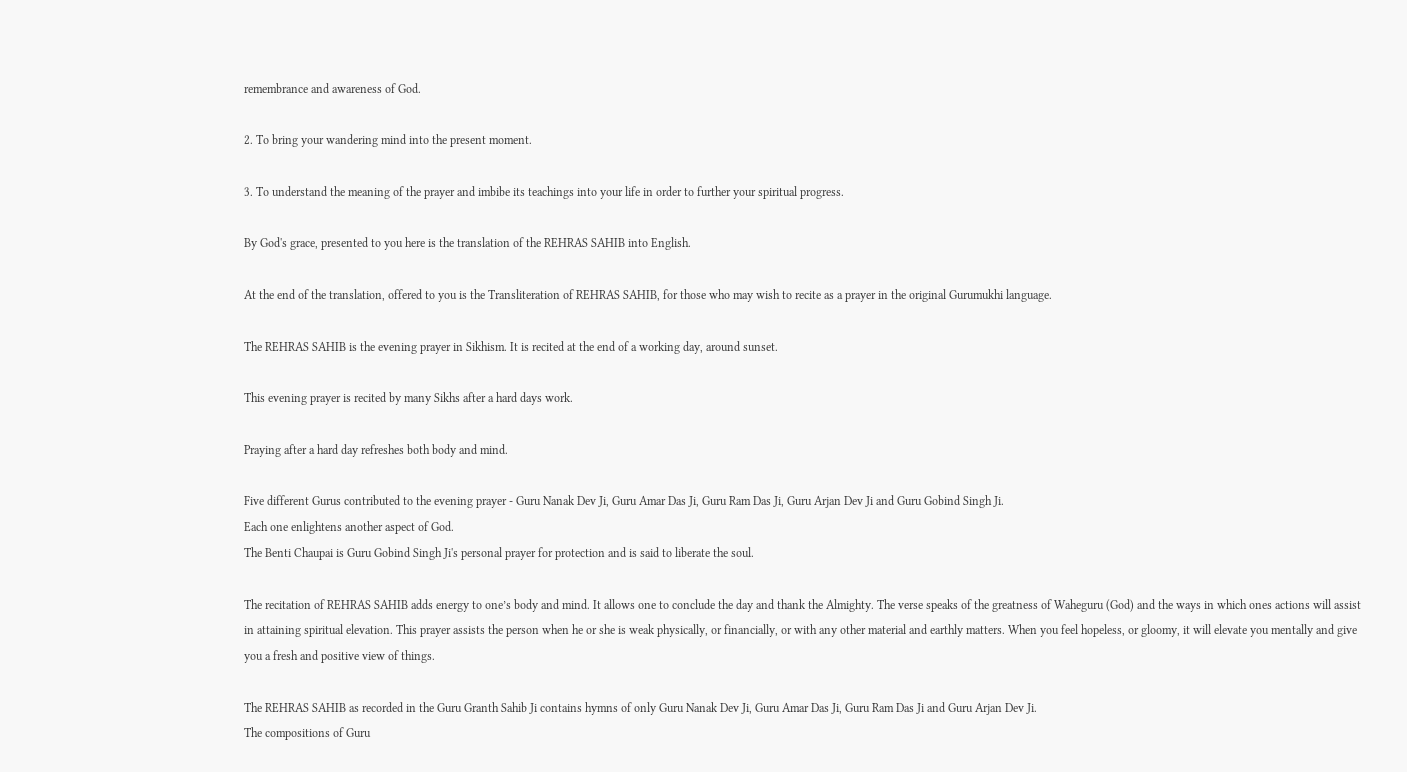remembrance and awareness of God.

2. To bring your wandering mind into the present moment.

3. To understand the meaning of the prayer and imbibe its teachings into your life in order to further your spiritual progress.

By God's grace, presented to you here is the translation of the REHRAS SAHIB into English.

At the end of the translation, offered to you is the Transliteration of REHRAS SAHIB, for those who may wish to recite as a prayer in the original Gurumukhi language.

The REHRAS SAHIB is the evening prayer in Sikhism. It is recited at the end of a working day, around sunset.

This evening prayer is recited by many Sikhs after a hard days work.

Praying after a hard day refreshes both body and mind.

Five different Gurus contributed to the evening prayer - Guru Nanak Dev Ji, Guru Amar Das Ji, Guru Ram Das Ji, Guru Arjan Dev Ji and Guru Gobind Singh Ji.
Each one enlightens another aspect of God.
The Benti Chaupai is Guru Gobind Singh Ji's personal prayer for protection and is said to liberate the soul.

The recitation of REHRAS SAHIB adds energy to one’s body and mind. It allows one to conclude the day and thank the Almighty. The verse speaks of the greatness of Waheguru (God) and the ways in which ones actions will assist in attaining spiritual elevation. This prayer assists the person when he or she is weak physically, or financially, or with any other material and earthly matters. When you feel hopeless, or gloomy, it will elevate you mentally and give you a fresh and positive view of things.

The REHRAS SAHIB as recorded in the Guru Granth Sahib Ji contains hymns of only Guru Nanak Dev Ji, Guru Amar Das Ji, Guru Ram Das Ji and Guru Arjan Dev Ji.
The compositions of Guru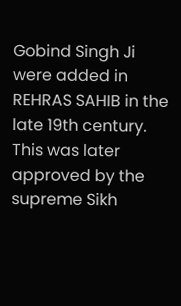Gobind Singh Ji were added in REHRAS SAHIB in the late 19th century. This was later approved by the supreme Sikh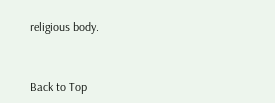religious body.



Back to Top